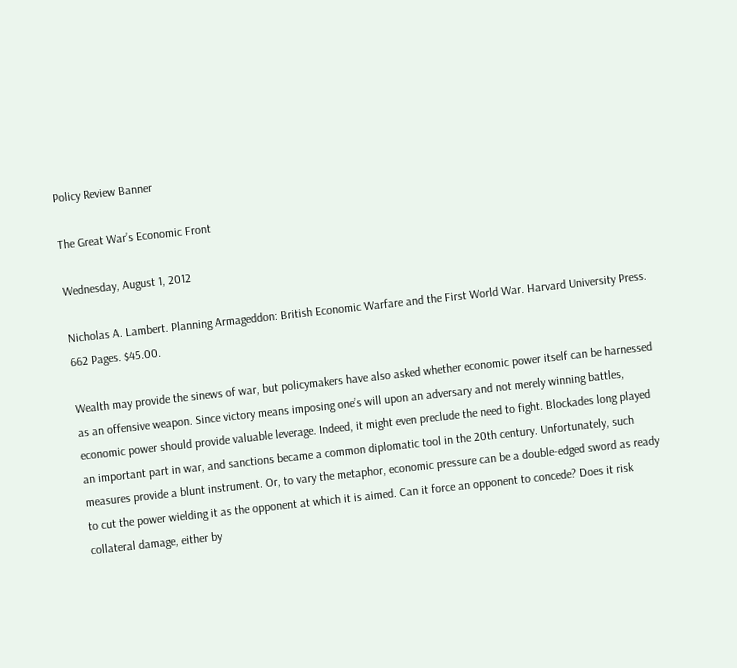Policy Review Banner

The Great War’s Economic Front

Wednesday, August 1, 2012

Nicholas A. Lambert. Planning Armageddon: British Economic Warfare and the First World War. Harvard University Press. 662 Pages. $45.00.

Wealth may provide the sinews of war, but policymakers have also asked whether economic power itself can be harnessed as an offensive weapon. Since victory means imposing one’s will upon an adversary and not merely winning battles, economic power should provide valuable leverage. Indeed, it might even preclude the need to fight. Blockades long played an important part in war, and sanctions became a common diplomatic tool in the 20th century. Unfortunately, such measures provide a blunt instrument. Or, to vary the metaphor, economic pressure can be a double-edged sword as ready to cut the power wielding it as the opponent at which it is aimed. Can it force an opponent to concede? Does it risk collateral damage, either by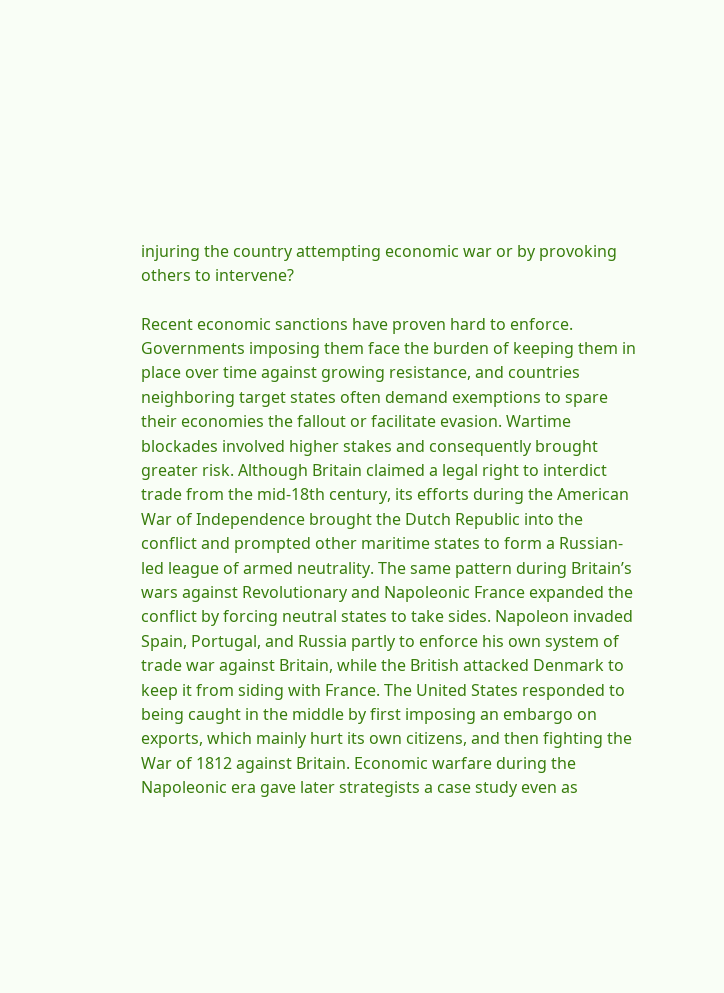injuring the country attempting economic war or by provoking others to intervene?

Recent economic sanctions have proven hard to enforce. Governments imposing them face the burden of keeping them in place over time against growing resistance, and countries neighboring target states often demand exemptions to spare their economies the fallout or facilitate evasion. Wartime blockades involved higher stakes and consequently brought greater risk. Although Britain claimed a legal right to interdict trade from the mid-18th century, its efforts during the American War of Independence brought the Dutch Republic into the conflict and prompted other maritime states to form a Russian-led league of armed neutrality. The same pattern during Britain’s wars against Revolutionary and Napoleonic France expanded the conflict by forcing neutral states to take sides. Napoleon invaded Spain, Portugal, and Russia partly to enforce his own system of trade war against Britain, while the British attacked Denmark to keep it from siding with France. The United States responded to being caught in the middle by first imposing an embargo on exports, which mainly hurt its own citizens, and then fighting the War of 1812 against Britain. Economic warfare during the Napoleonic era gave later strategists a case study even as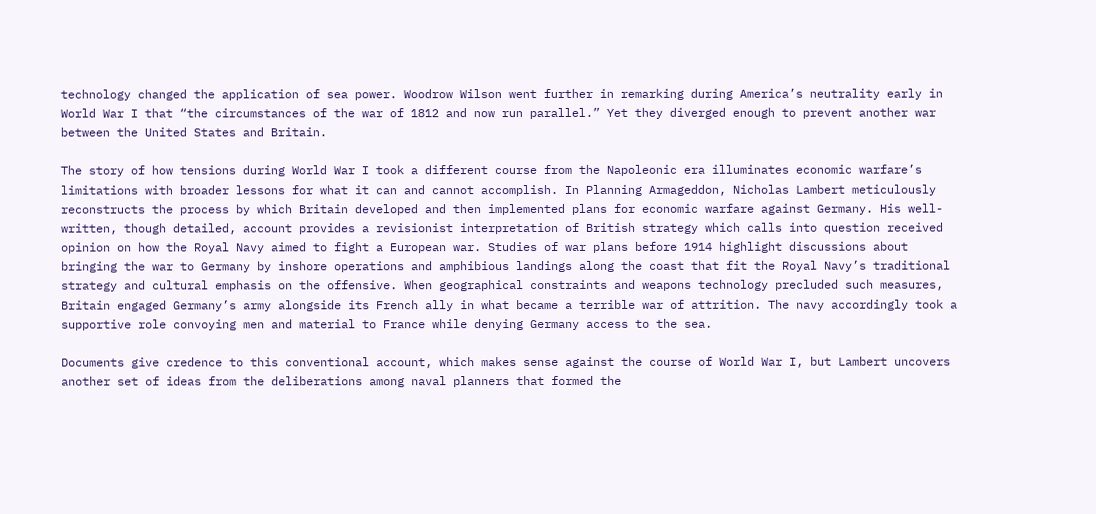technology changed the application of sea power. Woodrow Wilson went further in remarking during America’s neutrality early in World War I that “the circumstances of the war of 1812 and now run parallel.” Yet they diverged enough to prevent another war between the United States and Britain.

The story of how tensions during World War I took a different course from the Napoleonic era illuminates economic warfare’s limitations with broader lessons for what it can and cannot accomplish. In Planning Armageddon, Nicholas Lambert meticulously reconstructs the process by which Britain developed and then implemented plans for economic warfare against Germany. His well-written, though detailed, account provides a revisionist interpretation of British strategy which calls into question received opinion on how the Royal Navy aimed to fight a European war. Studies of war plans before 1914 highlight discussions about bringing the war to Germany by inshore operations and amphibious landings along the coast that fit the Royal Navy’s traditional strategy and cultural emphasis on the offensive. When geographical constraints and weapons technology precluded such measures, Britain engaged Germany’s army alongside its French ally in what became a terrible war of attrition. The navy accordingly took a supportive role convoying men and material to France while denying Germany access to the sea.

Documents give credence to this conventional account, which makes sense against the course of World War I, but Lambert uncovers another set of ideas from the deliberations among naval planners that formed the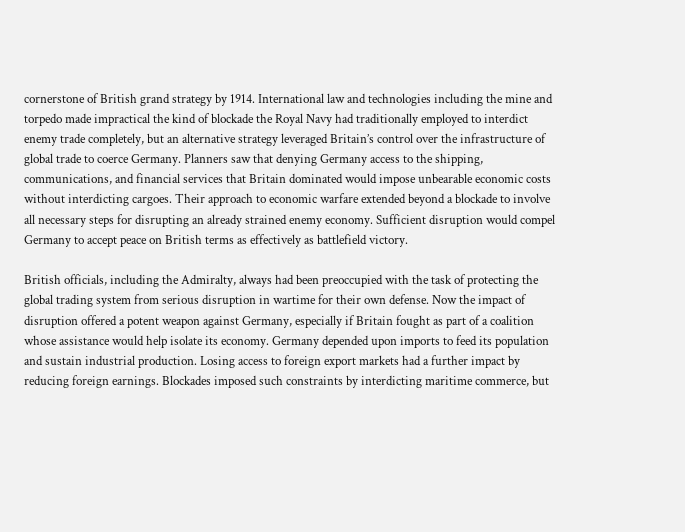cornerstone of British grand strategy by 1914. International law and technologies including the mine and torpedo made impractical the kind of blockade the Royal Navy had traditionally employed to interdict enemy trade completely, but an alternative strategy leveraged Britain’s control over the infrastructure of global trade to coerce Germany. Planners saw that denying Germany access to the shipping, communications, and financial services that Britain dominated would impose unbearable economic costs without interdicting cargoes. Their approach to economic warfare extended beyond a blockade to involve all necessary steps for disrupting an already strained enemy economy. Sufficient disruption would compel Germany to accept peace on British terms as effectively as battlefield victory.

British officials, including the Admiralty, always had been preoccupied with the task of protecting the global trading system from serious disruption in wartime for their own defense. Now the impact of disruption offered a potent weapon against Germany, especially if Britain fought as part of a coalition whose assistance would help isolate its economy. Germany depended upon imports to feed its population and sustain industrial production. Losing access to foreign export markets had a further impact by reducing foreign earnings. Blockades imposed such constraints by interdicting maritime commerce, but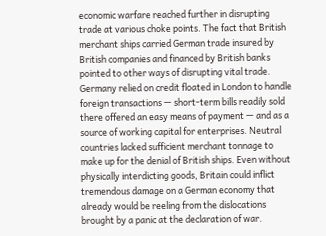economic warfare reached further in disrupting trade at various choke points. The fact that British merchant ships carried German trade insured by British companies and financed by British banks pointed to other ways of disrupting vital trade. Germany relied on credit floated in London to handle foreign transactions — short-term bills readily sold there offered an easy means of payment — and as a source of working capital for enterprises. Neutral countries lacked sufficient merchant tonnage to make up for the denial of British ships. Even without physically interdicting goods, Britain could inflict tremendous damage on a German economy that already would be reeling from the dislocations brought by a panic at the declaration of war.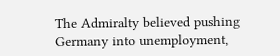The Admiralty believed pushing Germany into unemployment,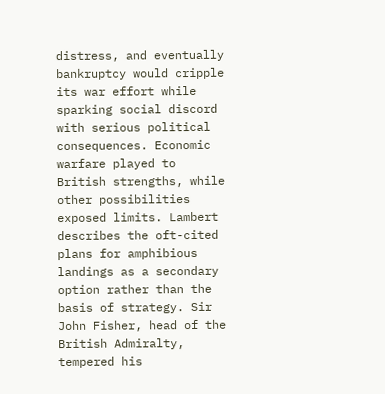distress, and eventually bankruptcy would cripple its war effort while sparking social discord with serious political consequences. Economic warfare played to British strengths, while other possibilities exposed limits. Lambert describes the oft-cited plans for amphibious landings as a secondary option rather than the basis of strategy. Sir John Fisher, head of the British Admiralty, tempered his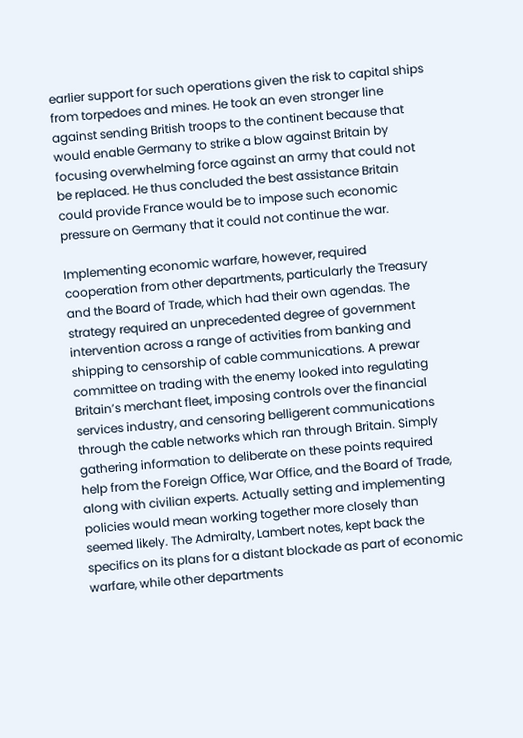earlier support for such operations given the risk to capital ships from torpedoes and mines. He took an even stronger line against sending British troops to the continent because that would enable Germany to strike a blow against Britain by focusing overwhelming force against an army that could not be replaced. He thus concluded the best assistance Britain could provide France would be to impose such economic pressure on Germany that it could not continue the war.

Implementing economic warfare, however, required cooperation from other departments, particularly the Treasury and the Board of Trade, which had their own agendas. The strategy required an unprecedented degree of government intervention across a range of activities from banking and shipping to censorship of cable communications. A prewar committee on trading with the enemy looked into regulating Britain’s merchant fleet, imposing controls over the financial services industry, and censoring belligerent communications through the cable networks which ran through Britain. Simply gathering information to deliberate on these points required help from the Foreign Office, War Office, and the Board of Trade, along with civilian experts. Actually setting and implementing policies would mean working together more closely than seemed likely. The Admiralty, Lambert notes, kept back the specifics on its plans for a distant blockade as part of economic warfare, while other departments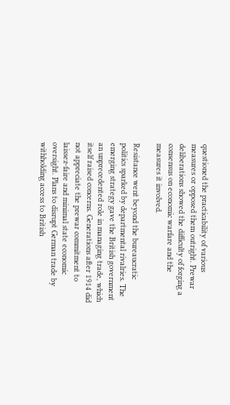questioned the practicability of various measures or opposed them outright. Prewar deliberations showed the difficulty of forging a consensus on economic warfare and the measures it involved.

Resistance went beyond the bureaucratic politics sparked by departmental rivalries. The emerging strategy gave the British government an unprecedented role in managing trade, which itself raised concerns. Generations after 1914 did not appreciate the prewar commitment to laissez-faire and minimal state economic oversight. Plans to disrupt German trade by withholding access to British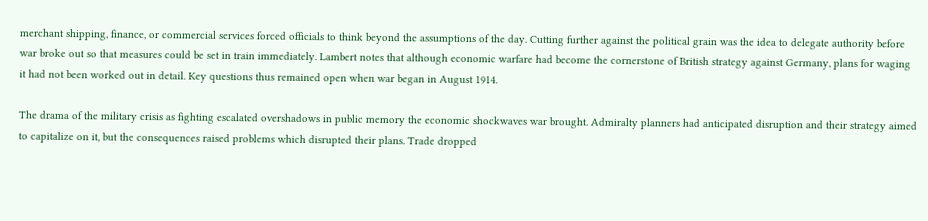merchant shipping, finance, or commercial services forced officials to think beyond the assumptions of the day. Cutting further against the political grain was the idea to delegate authority before war broke out so that measures could be set in train immediately. Lambert notes that although economic warfare had become the cornerstone of British strategy against Germany, plans for waging it had not been worked out in detail. Key questions thus remained open when war began in August 1914.

The drama of the military crisis as fighting escalated overshadows in public memory the economic shockwaves war brought. Admiralty planners had anticipated disruption and their strategy aimed to capitalize on it, but the consequences raised problems which disrupted their plans. Trade dropped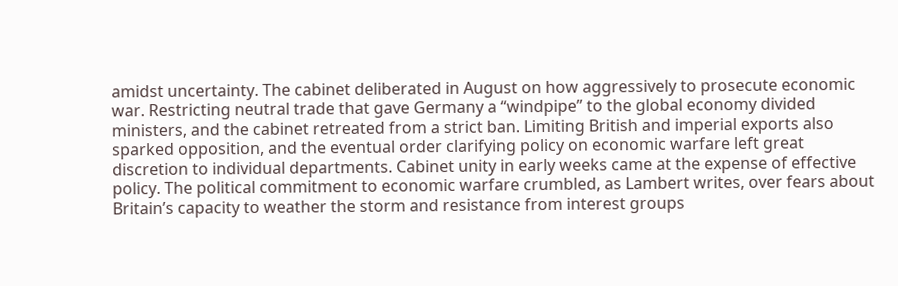amidst uncertainty. The cabinet deliberated in August on how aggressively to prosecute economic war. Restricting neutral trade that gave Germany a “windpipe” to the global economy divided ministers, and the cabinet retreated from a strict ban. Limiting British and imperial exports also sparked opposition, and the eventual order clarifying policy on economic warfare left great discretion to individual departments. Cabinet unity in early weeks came at the expense of effective policy. The political commitment to economic warfare crumbled, as Lambert writes, over fears about Britain’s capacity to weather the storm and resistance from interest groups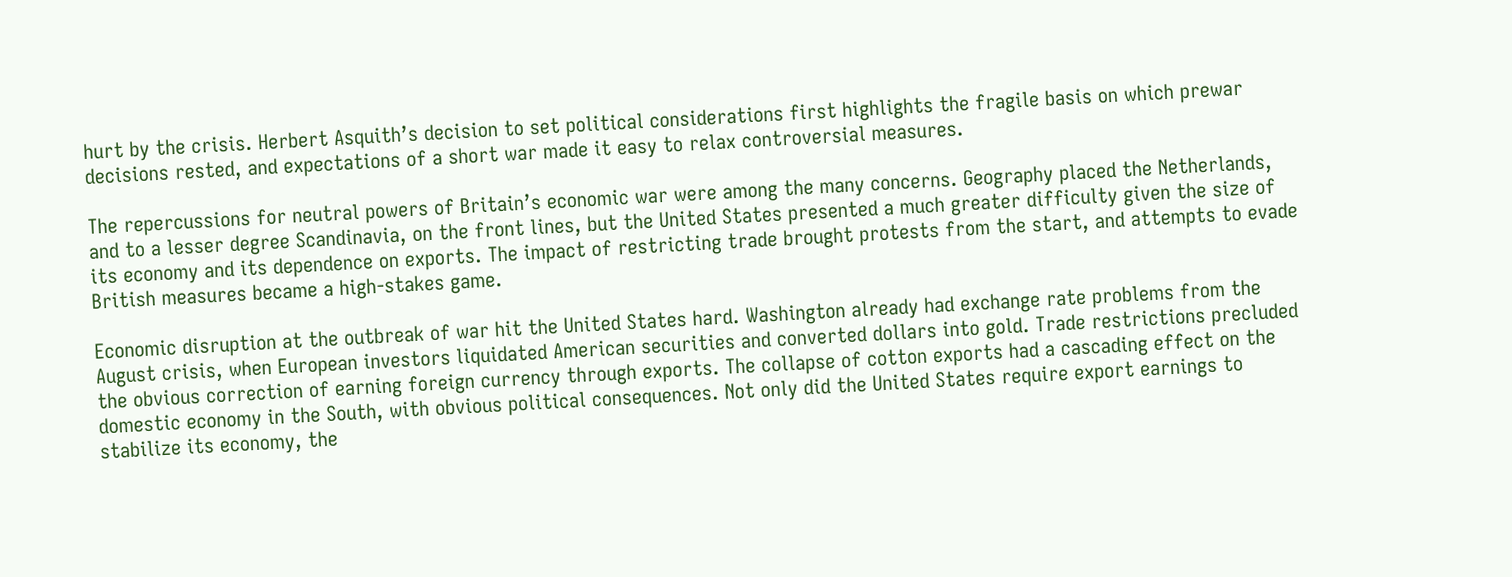hurt by the crisis. Herbert Asquith’s decision to set political considerations first highlights the fragile basis on which prewar decisions rested, and expectations of a short war made it easy to relax controversial measures.

The repercussions for neutral powers of Britain’s economic war were among the many concerns. Geography placed the Netherlands, and to a lesser degree Scandinavia, on the front lines, but the United States presented a much greater difficulty given the size of its economy and its dependence on exports. The impact of restricting trade brought protests from the start, and attempts to evade British measures became a high-stakes game.

Economic disruption at the outbreak of war hit the United States hard. Washington already had exchange rate problems from the August crisis, when European investors liquidated American securities and converted dollars into gold. Trade restrictions precluded the obvious correction of earning foreign currency through exports. The collapse of cotton exports had a cascading effect on the domestic economy in the South, with obvious political consequences. Not only did the United States require export earnings to stabilize its economy, the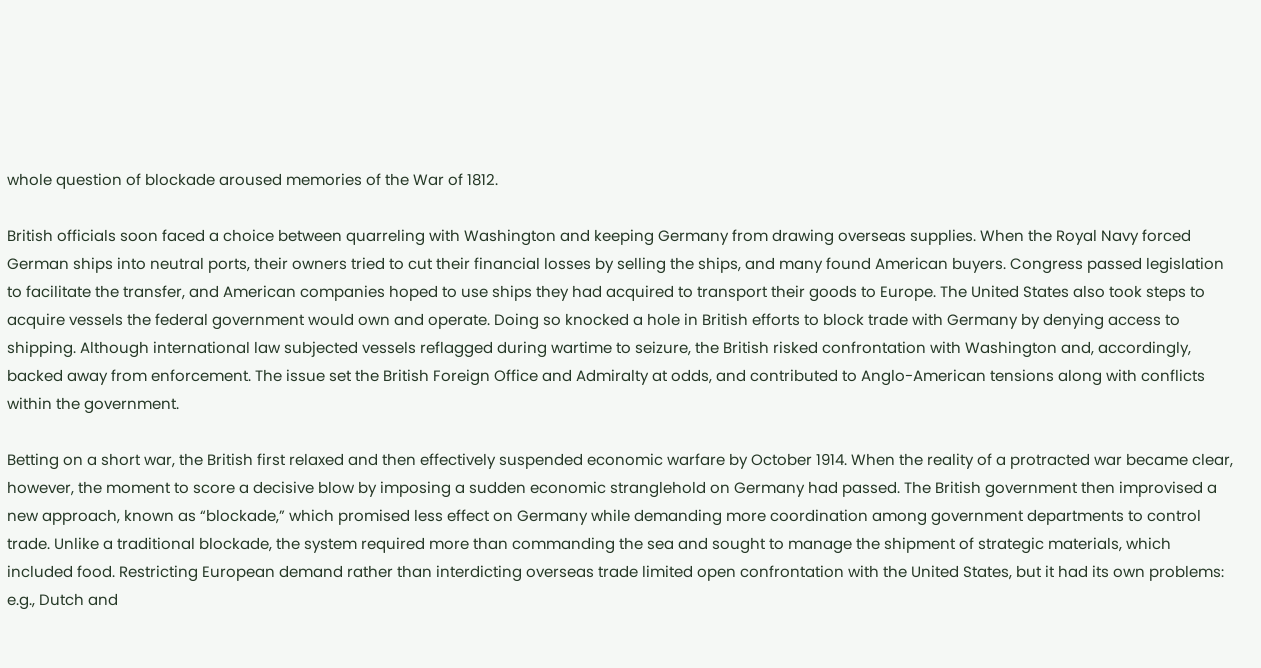whole question of blockade aroused memories of the War of 1812.

British officials soon faced a choice between quarreling with Washington and keeping Germany from drawing overseas supplies. When the Royal Navy forced German ships into neutral ports, their owners tried to cut their financial losses by selling the ships, and many found American buyers. Congress passed legislation to facilitate the transfer, and American companies hoped to use ships they had acquired to transport their goods to Europe. The United States also took steps to acquire vessels the federal government would own and operate. Doing so knocked a hole in British efforts to block trade with Germany by denying access to shipping. Although international law subjected vessels reflagged during wartime to seizure, the British risked confrontation with Washington and, accordingly, backed away from enforcement. The issue set the British Foreign Office and Admiralty at odds, and contributed to Anglo-American tensions along with conflicts within the government.

Betting on a short war, the British first relaxed and then effectively suspended economic warfare by October 1914. When the reality of a protracted war became clear, however, the moment to score a decisive blow by imposing a sudden economic stranglehold on Germany had passed. The British government then improvised a new approach, known as “blockade,” which promised less effect on Germany while demanding more coordination among government departments to control trade. Unlike a traditional blockade, the system required more than commanding the sea and sought to manage the shipment of strategic materials, which included food. Restricting European demand rather than interdicting overseas trade limited open confrontation with the United States, but it had its own problems: e.g., Dutch and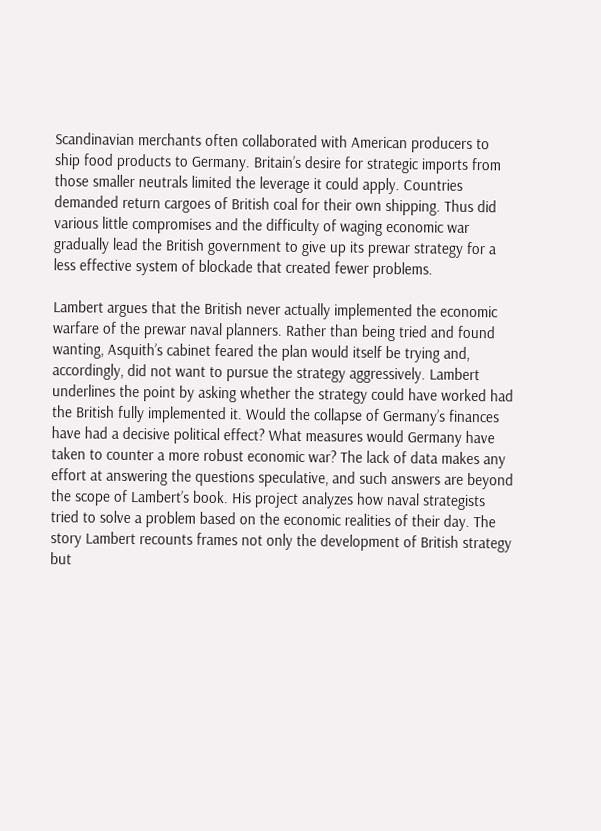Scandinavian merchants often collaborated with American producers to ship food products to Germany. Britain’s desire for strategic imports from those smaller neutrals limited the leverage it could apply. Countries demanded return cargoes of British coal for their own shipping. Thus did various little compromises and the difficulty of waging economic war gradually lead the British government to give up its prewar strategy for a less effective system of blockade that created fewer problems.

Lambert argues that the British never actually implemented the economic warfare of the prewar naval planners. Rather than being tried and found wanting, Asquith’s cabinet feared the plan would itself be trying and, accordingly, did not want to pursue the strategy aggressively. Lambert underlines the point by asking whether the strategy could have worked had the British fully implemented it. Would the collapse of Germany’s finances have had a decisive political effect? What measures would Germany have taken to counter a more robust economic war? The lack of data makes any effort at answering the questions speculative, and such answers are beyond the scope of Lambert’s book. His project analyzes how naval strategists tried to solve a problem based on the economic realities of their day. The story Lambert recounts frames not only the development of British strategy but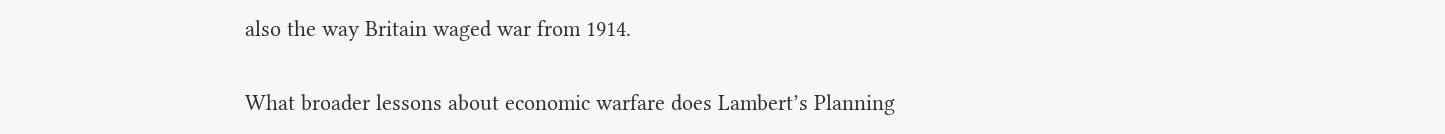also the way Britain waged war from 1914.

What broader lessons about economic warfare does Lambert’s Planning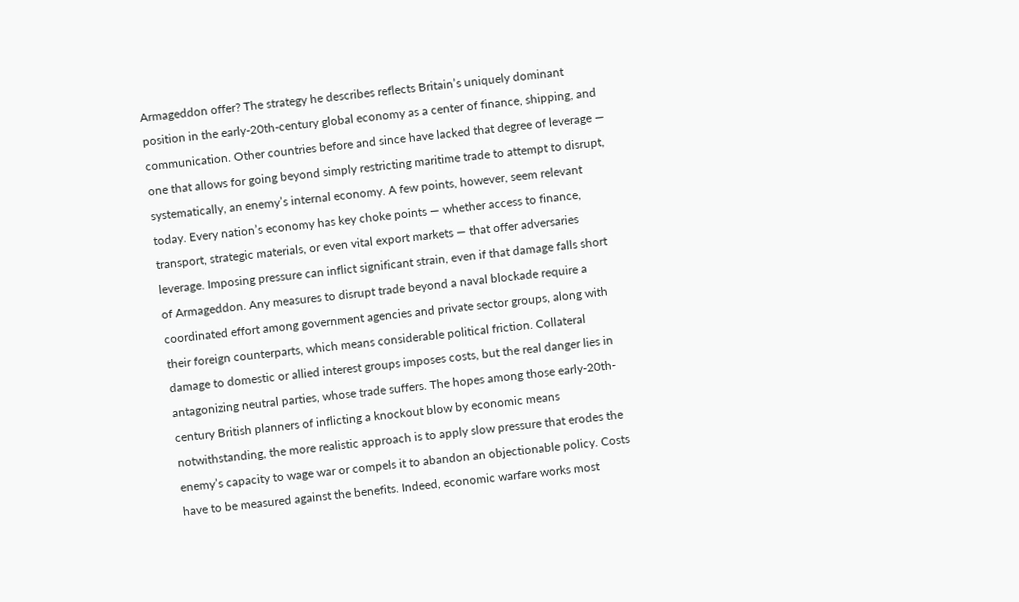Armageddon offer? The strategy he describes reflects Britain’s uniquely dominant position in the early-20th-century global economy as a center of finance, shipping, and communication. Other countries before and since have lacked that degree of leverage — one that allows for going beyond simply restricting maritime trade to attempt to disrupt, systematically, an enemy’s internal economy. A few points, however, seem relevant today. Every nation’s economy has key choke points — whether access to finance, transport, strategic materials, or even vital export markets — that offer adversaries leverage. Imposing pressure can inflict significant strain, even if that damage falls short of Armageddon. Any measures to disrupt trade beyond a naval blockade require a coordinated effort among government agencies and private sector groups, along with their foreign counterparts, which means considerable political friction. Collateral damage to domestic or allied interest groups imposes costs, but the real danger lies in antagonizing neutral parties, whose trade suffers. The hopes among those early-20th-century British planners of inflicting a knockout blow by economic means notwithstanding, the more realistic approach is to apply slow pressure that erodes the enemy’s capacity to wage war or compels it to abandon an objectionable policy. Costs have to be measured against the benefits. Indeed, economic warfare works most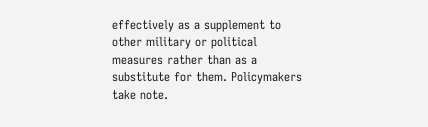effectively as a supplement to other military or political measures rather than as a substitute for them. Policymakers take note.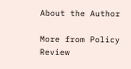About the Author

More from Policy Review